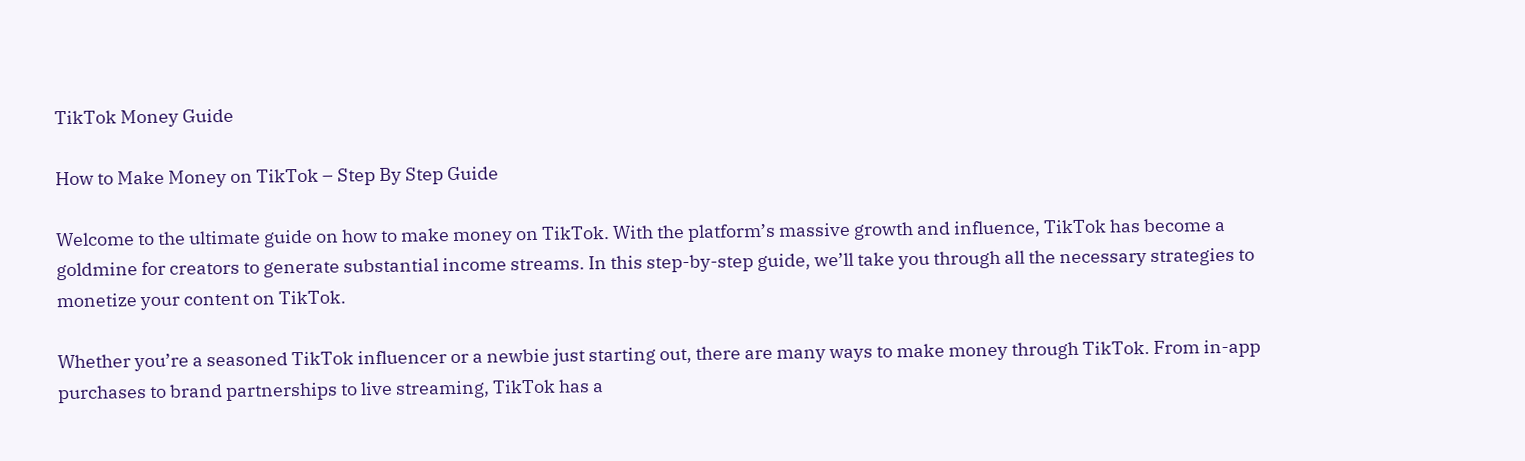TikTok Money Guide

How to Make Money on TikTok – Step By Step Guide

Welcome to the ultimate guide on how to make money on TikTok. With the platform’s massive growth and influence, TikTok has become a goldmine for creators to generate substantial income streams. In this step-by-step guide, we’ll take you through all the necessary strategies to monetize your content on TikTok.

Whether you’re a seasoned TikTok influencer or a newbie just starting out, there are many ways to make money through TikTok. From in-app purchases to brand partnerships to live streaming, TikTok has a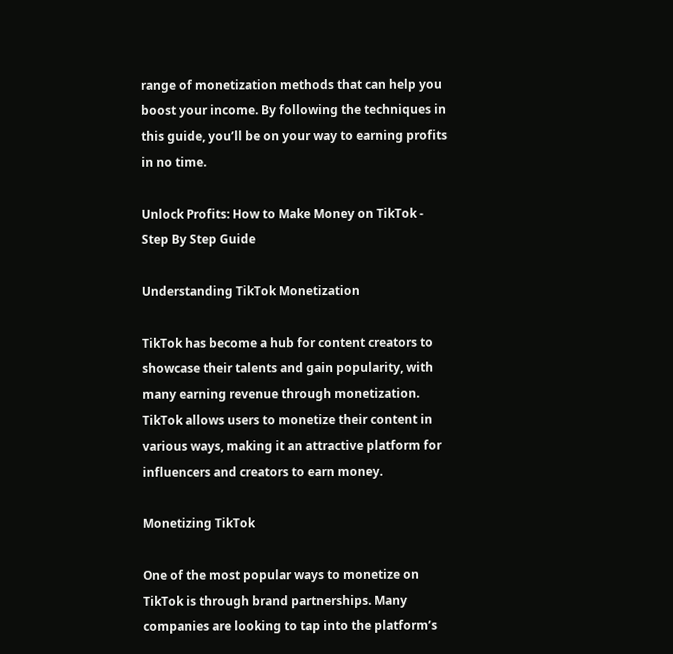range of monetization methods that can help you boost your income. By following the techniques in this guide, you’ll be on your way to earning profits in no time.

Unlock Profits: How to Make Money on TikTok - Step By Step Guide

Understanding TikTok Monetization

TikTok has become a hub for content creators to showcase their talents and gain popularity, with many earning revenue through monetization. TikTok allows users to monetize their content in various ways, making it an attractive platform for influencers and creators to earn money.

Monetizing TikTok

One of the most popular ways to monetize on TikTok is through brand partnerships. Many companies are looking to tap into the platform’s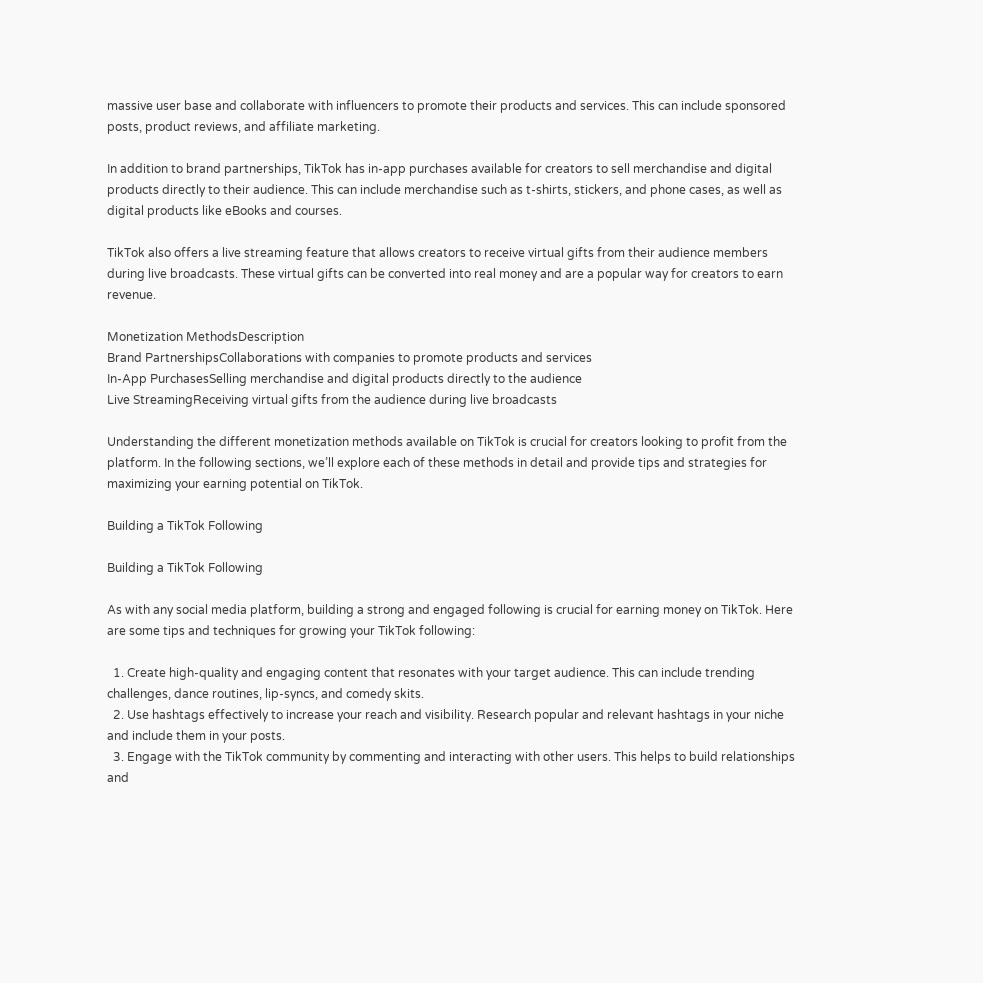massive user base and collaborate with influencers to promote their products and services. This can include sponsored posts, product reviews, and affiliate marketing.

In addition to brand partnerships, TikTok has in-app purchases available for creators to sell merchandise and digital products directly to their audience. This can include merchandise such as t-shirts, stickers, and phone cases, as well as digital products like eBooks and courses.

TikTok also offers a live streaming feature that allows creators to receive virtual gifts from their audience members during live broadcasts. These virtual gifts can be converted into real money and are a popular way for creators to earn revenue.

Monetization MethodsDescription
Brand PartnershipsCollaborations with companies to promote products and services
In-App PurchasesSelling merchandise and digital products directly to the audience
Live StreamingReceiving virtual gifts from the audience during live broadcasts

Understanding the different monetization methods available on TikTok is crucial for creators looking to profit from the platform. In the following sections, we’ll explore each of these methods in detail and provide tips and strategies for maximizing your earning potential on TikTok.

Building a TikTok Following

Building a TikTok Following

As with any social media platform, building a strong and engaged following is crucial for earning money on TikTok. Here are some tips and techniques for growing your TikTok following:

  1. Create high-quality and engaging content that resonates with your target audience. This can include trending challenges, dance routines, lip-syncs, and comedy skits.
  2. Use hashtags effectively to increase your reach and visibility. Research popular and relevant hashtags in your niche and include them in your posts.
  3. Engage with the TikTok community by commenting and interacting with other users. This helps to build relationships and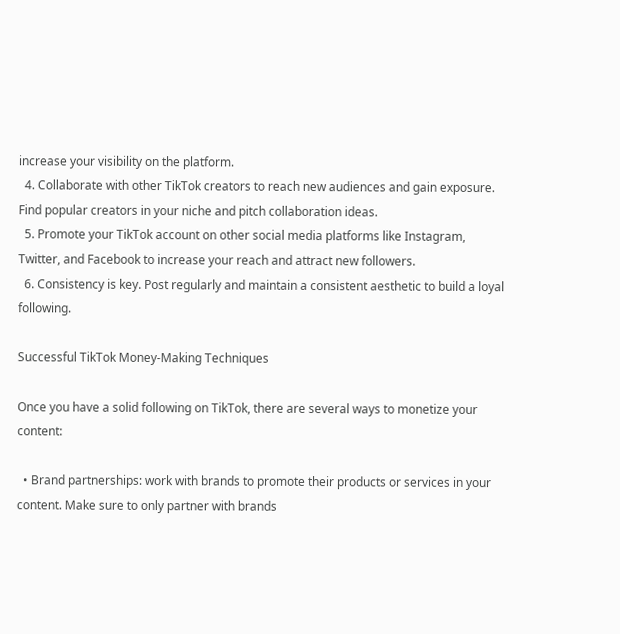increase your visibility on the platform.
  4. Collaborate with other TikTok creators to reach new audiences and gain exposure. Find popular creators in your niche and pitch collaboration ideas.
  5. Promote your TikTok account on other social media platforms like Instagram, Twitter, and Facebook to increase your reach and attract new followers.
  6. Consistency is key. Post regularly and maintain a consistent aesthetic to build a loyal following.

Successful TikTok Money-Making Techniques

Once you have a solid following on TikTok, there are several ways to monetize your content:

  • Brand partnerships: work with brands to promote their products or services in your content. Make sure to only partner with brands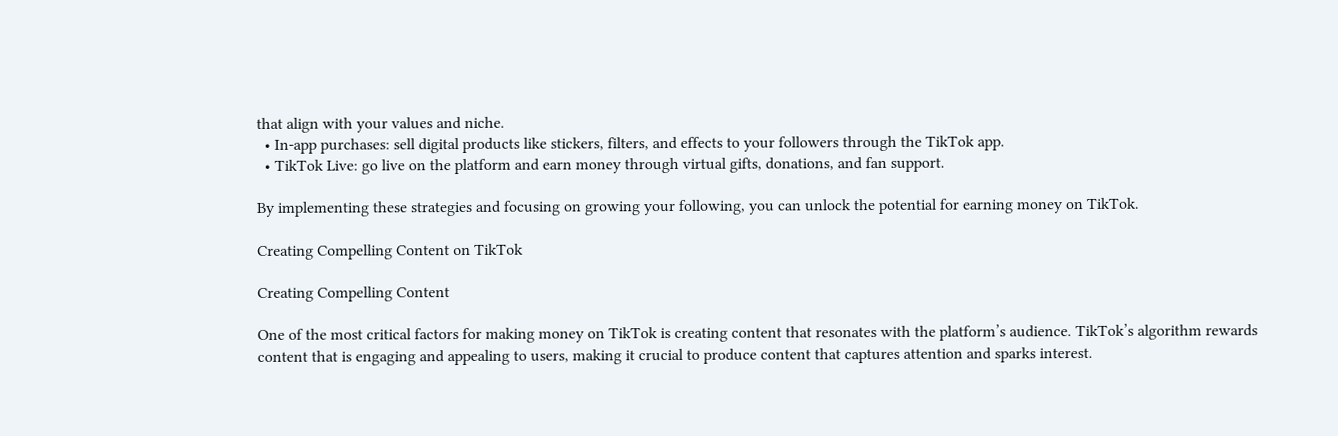that align with your values and niche.
  • In-app purchases: sell digital products like stickers, filters, and effects to your followers through the TikTok app.
  • TikTok Live: go live on the platform and earn money through virtual gifts, donations, and fan support.

By implementing these strategies and focusing on growing your following, you can unlock the potential for earning money on TikTok.

Creating Compelling Content on TikTok

Creating Compelling Content

One of the most critical factors for making money on TikTok is creating content that resonates with the platform’s audience. TikTok’s algorithm rewards content that is engaging and appealing to users, making it crucial to produce content that captures attention and sparks interest.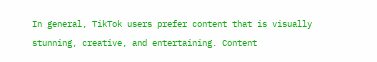In general, TikTok users prefer content that is visually stunning, creative, and entertaining. Content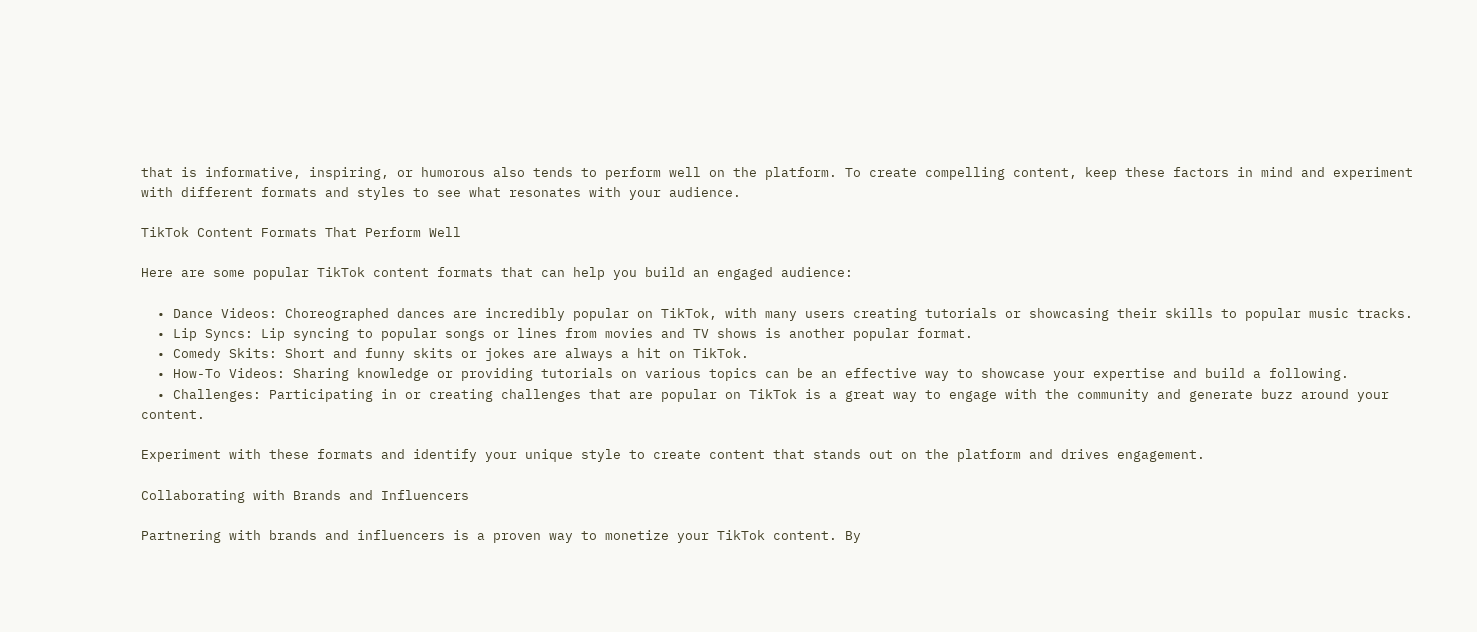that is informative, inspiring, or humorous also tends to perform well on the platform. To create compelling content, keep these factors in mind and experiment with different formats and styles to see what resonates with your audience.

TikTok Content Formats That Perform Well

Here are some popular TikTok content formats that can help you build an engaged audience:

  • Dance Videos: Choreographed dances are incredibly popular on TikTok, with many users creating tutorials or showcasing their skills to popular music tracks.
  • Lip Syncs: Lip syncing to popular songs or lines from movies and TV shows is another popular format.
  • Comedy Skits: Short and funny skits or jokes are always a hit on TikTok.
  • How-To Videos: Sharing knowledge or providing tutorials on various topics can be an effective way to showcase your expertise and build a following.
  • Challenges: Participating in or creating challenges that are popular on TikTok is a great way to engage with the community and generate buzz around your content.

Experiment with these formats and identify your unique style to create content that stands out on the platform and drives engagement.

Collaborating with Brands and Influencers

Partnering with brands and influencers is a proven way to monetize your TikTok content. By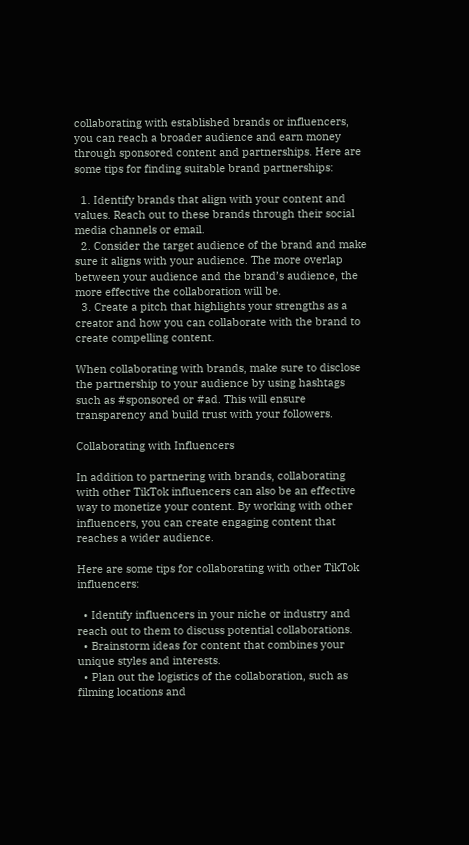collaborating with established brands or influencers, you can reach a broader audience and earn money through sponsored content and partnerships. Here are some tips for finding suitable brand partnerships:

  1. Identify brands that align with your content and values. Reach out to these brands through their social media channels or email.
  2. Consider the target audience of the brand and make sure it aligns with your audience. The more overlap between your audience and the brand’s audience, the more effective the collaboration will be.
  3. Create a pitch that highlights your strengths as a creator and how you can collaborate with the brand to create compelling content.

When collaborating with brands, make sure to disclose the partnership to your audience by using hashtags such as #sponsored or #ad. This will ensure transparency and build trust with your followers.

Collaborating with Influencers

In addition to partnering with brands, collaborating with other TikTok influencers can also be an effective way to monetize your content. By working with other influencers, you can create engaging content that reaches a wider audience.

Here are some tips for collaborating with other TikTok influencers:

  • Identify influencers in your niche or industry and reach out to them to discuss potential collaborations.
  • Brainstorm ideas for content that combines your unique styles and interests.
  • Plan out the logistics of the collaboration, such as filming locations and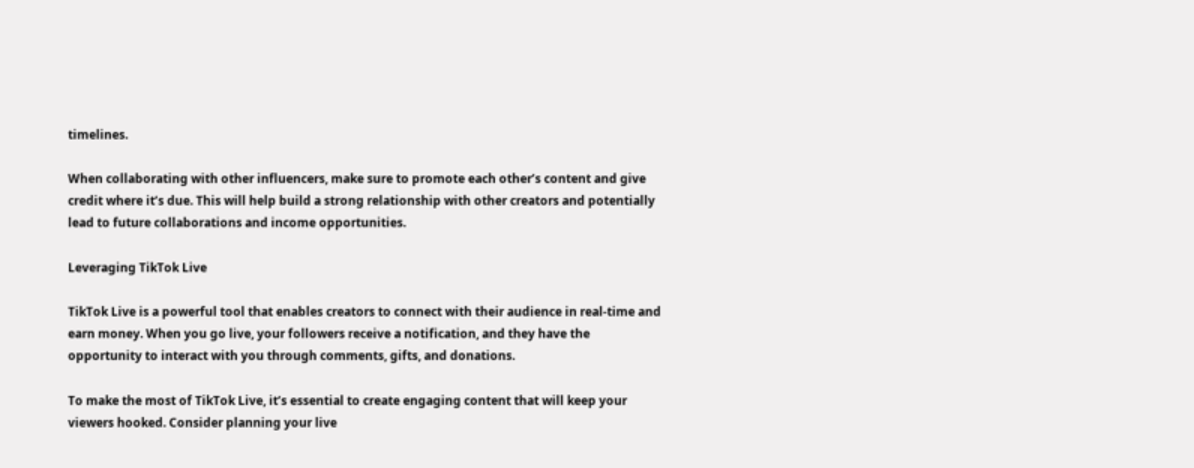timelines.

When collaborating with other influencers, make sure to promote each other’s content and give credit where it’s due. This will help build a strong relationship with other creators and potentially lead to future collaborations and income opportunities.

Leveraging TikTok Live

TikTok Live is a powerful tool that enables creators to connect with their audience in real-time and earn money. When you go live, your followers receive a notification, and they have the opportunity to interact with you through comments, gifts, and donations.

To make the most of TikTok Live, it’s essential to create engaging content that will keep your viewers hooked. Consider planning your live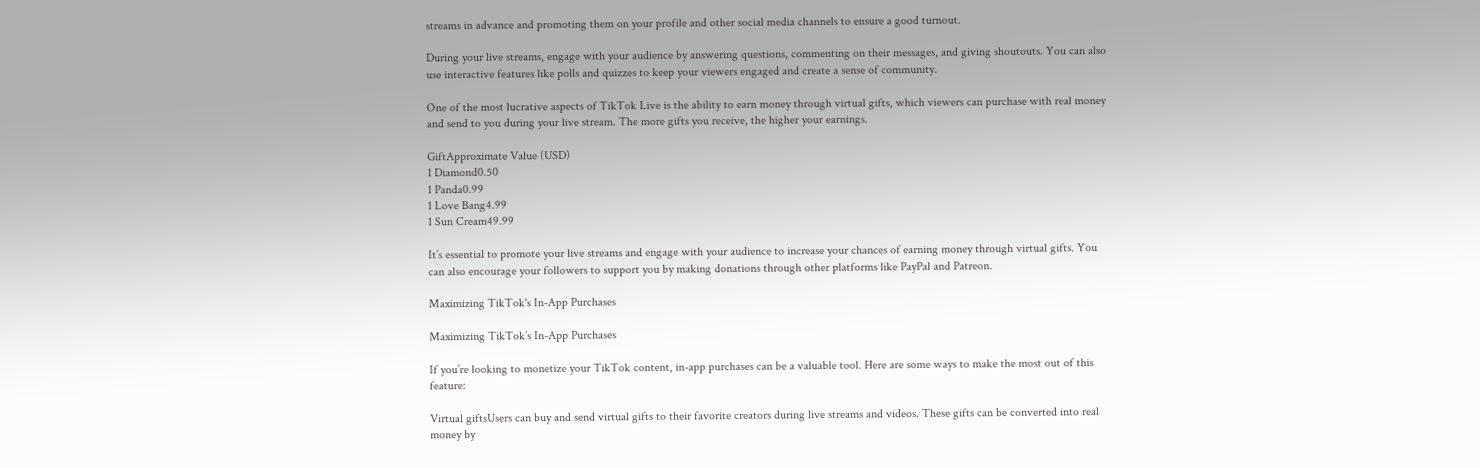streams in advance and promoting them on your profile and other social media channels to ensure a good turnout.

During your live streams, engage with your audience by answering questions, commenting on their messages, and giving shoutouts. You can also use interactive features like polls and quizzes to keep your viewers engaged and create a sense of community.

One of the most lucrative aspects of TikTok Live is the ability to earn money through virtual gifts, which viewers can purchase with real money and send to you during your live stream. The more gifts you receive, the higher your earnings.

GiftApproximate Value (USD)
1 Diamond0.50
1 Panda0.99
1 Love Bang4.99
1 Sun Cream49.99

It’s essential to promote your live streams and engage with your audience to increase your chances of earning money through virtual gifts. You can also encourage your followers to support you by making donations through other platforms like PayPal and Patreon.

Maximizing TikTok's In-App Purchases

Maximizing TikTok’s In-App Purchases

If you’re looking to monetize your TikTok content, in-app purchases can be a valuable tool. Here are some ways to make the most out of this feature:

Virtual giftsUsers can buy and send virtual gifts to their favorite creators during live streams and videos. These gifts can be converted into real money by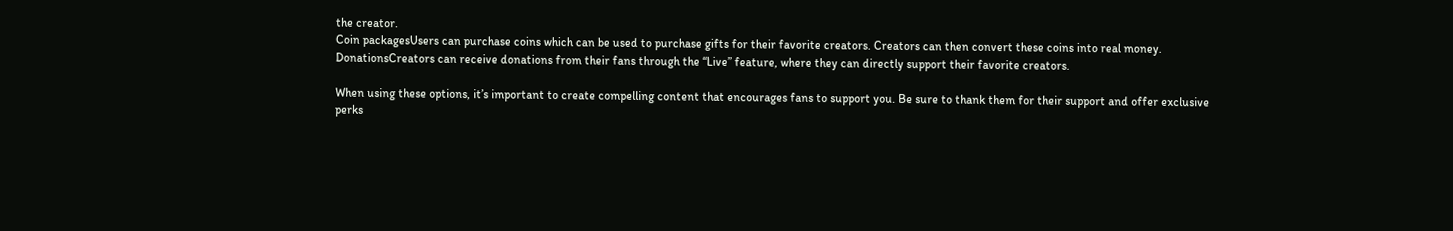the creator.
Coin packagesUsers can purchase coins which can be used to purchase gifts for their favorite creators. Creators can then convert these coins into real money.
DonationsCreators can receive donations from their fans through the “Live” feature, where they can directly support their favorite creators.

When using these options, it’s important to create compelling content that encourages fans to support you. Be sure to thank them for their support and offer exclusive perks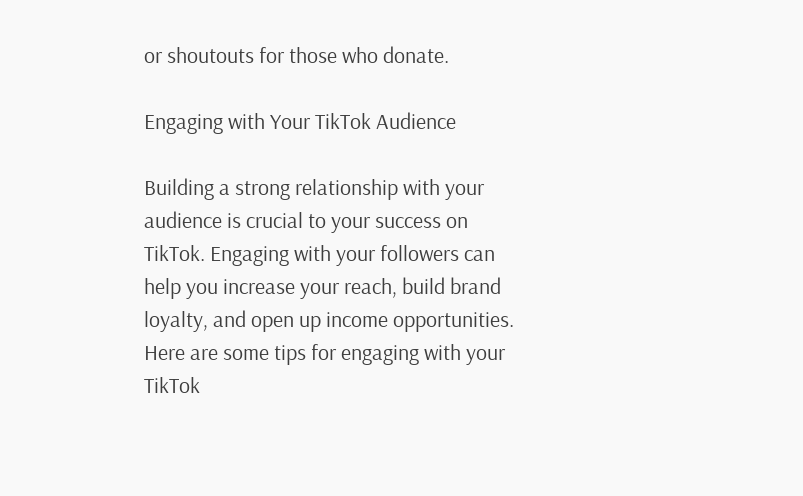or shoutouts for those who donate.

Engaging with Your TikTok Audience

Building a strong relationship with your audience is crucial to your success on TikTok. Engaging with your followers can help you increase your reach, build brand loyalty, and open up income opportunities. Here are some tips for engaging with your TikTok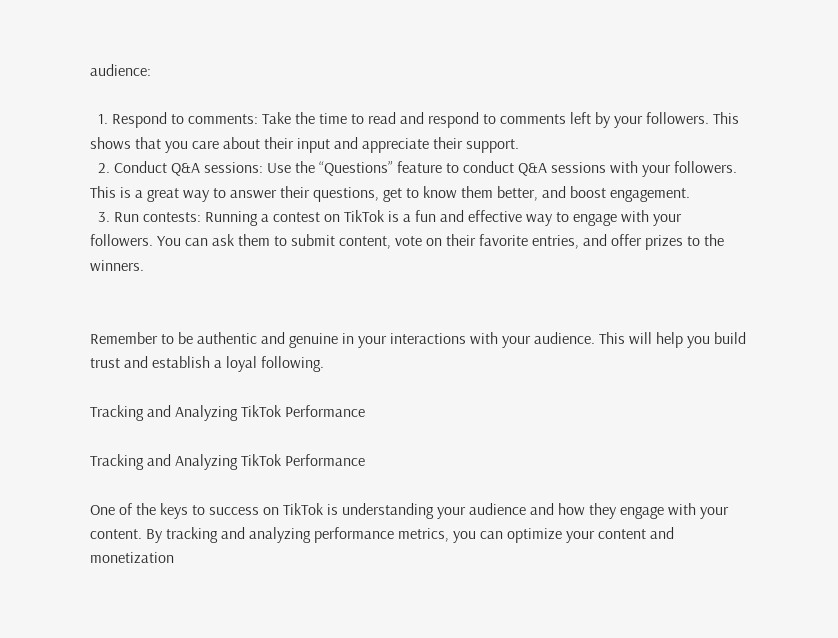audience:

  1. Respond to comments: Take the time to read and respond to comments left by your followers. This shows that you care about their input and appreciate their support.
  2. Conduct Q&A sessions: Use the “Questions” feature to conduct Q&A sessions with your followers. This is a great way to answer their questions, get to know them better, and boost engagement.
  3. Run contests: Running a contest on TikTok is a fun and effective way to engage with your followers. You can ask them to submit content, vote on their favorite entries, and offer prizes to the winners.


Remember to be authentic and genuine in your interactions with your audience. This will help you build trust and establish a loyal following.

Tracking and Analyzing TikTok Performance

Tracking and Analyzing TikTok Performance

One of the keys to success on TikTok is understanding your audience and how they engage with your content. By tracking and analyzing performance metrics, you can optimize your content and monetization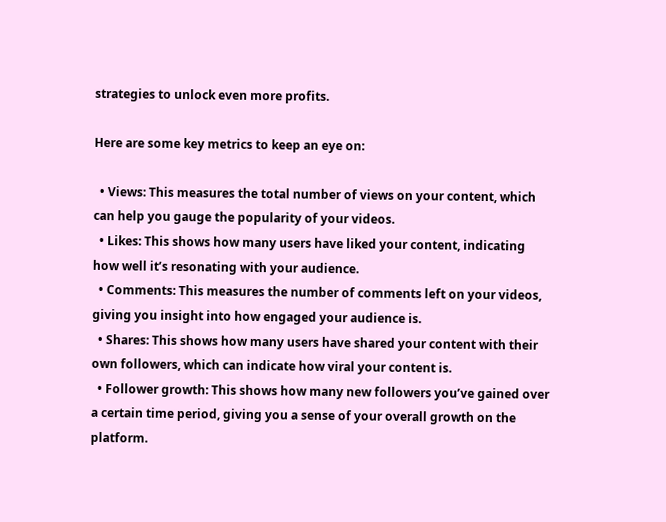strategies to unlock even more profits.

Here are some key metrics to keep an eye on:

  • Views: This measures the total number of views on your content, which can help you gauge the popularity of your videos.
  • Likes: This shows how many users have liked your content, indicating how well it’s resonating with your audience.
  • Comments: This measures the number of comments left on your videos, giving you insight into how engaged your audience is.
  • Shares: This shows how many users have shared your content with their own followers, which can indicate how viral your content is.
  • Follower growth: This shows how many new followers you’ve gained over a certain time period, giving you a sense of your overall growth on the platform.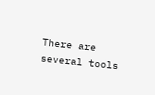There are several tools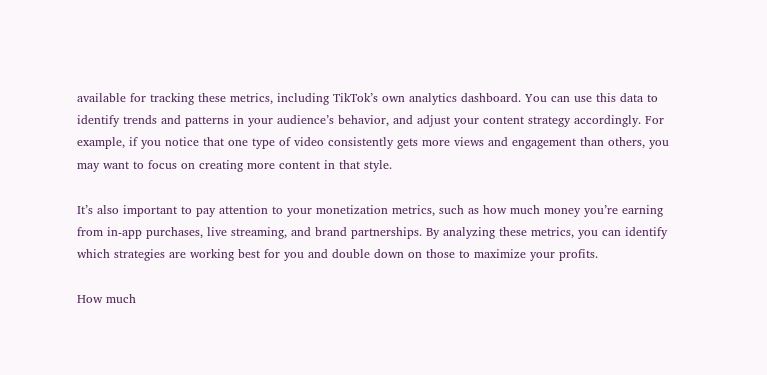available for tracking these metrics, including TikTok’s own analytics dashboard. You can use this data to identify trends and patterns in your audience’s behavior, and adjust your content strategy accordingly. For example, if you notice that one type of video consistently gets more views and engagement than others, you may want to focus on creating more content in that style.

It’s also important to pay attention to your monetization metrics, such as how much money you’re earning from in-app purchases, live streaming, and brand partnerships. By analyzing these metrics, you can identify which strategies are working best for you and double down on those to maximize your profits.

How much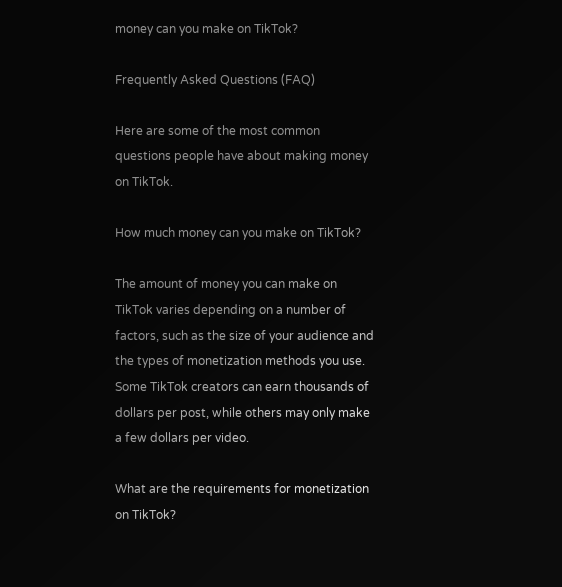money can you make on TikTok?

Frequently Asked Questions (FAQ)

Here are some of the most common questions people have about making money on TikTok.

How much money can you make on TikTok?

The amount of money you can make on TikTok varies depending on a number of factors, such as the size of your audience and the types of monetization methods you use. Some TikTok creators can earn thousands of dollars per post, while others may only make a few dollars per video.

What are the requirements for monetization on TikTok?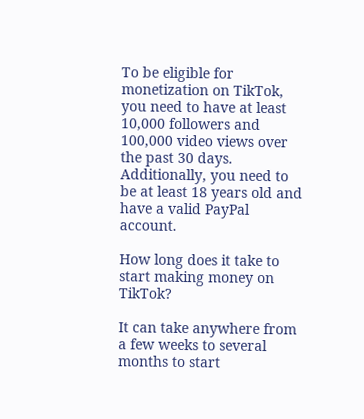To be eligible for monetization on TikTok, you need to have at least 10,000 followers and 100,000 video views over the past 30 days. Additionally, you need to be at least 18 years old and have a valid PayPal account.

How long does it take to start making money on TikTok?

It can take anywhere from a few weeks to several months to start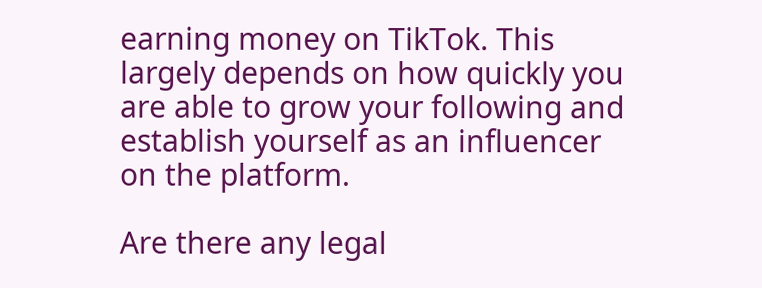earning money on TikTok. This largely depends on how quickly you are able to grow your following and establish yourself as an influencer on the platform.

Are there any legal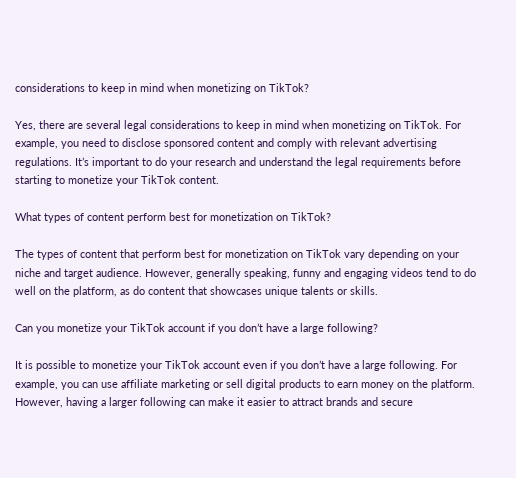considerations to keep in mind when monetizing on TikTok?

Yes, there are several legal considerations to keep in mind when monetizing on TikTok. For example, you need to disclose sponsored content and comply with relevant advertising regulations. It’s important to do your research and understand the legal requirements before starting to monetize your TikTok content.

What types of content perform best for monetization on TikTok?

The types of content that perform best for monetization on TikTok vary depending on your niche and target audience. However, generally speaking, funny and engaging videos tend to do well on the platform, as do content that showcases unique talents or skills.

Can you monetize your TikTok account if you don’t have a large following?

It is possible to monetize your TikTok account even if you don’t have a large following. For example, you can use affiliate marketing or sell digital products to earn money on the platform. However, having a larger following can make it easier to attract brands and secure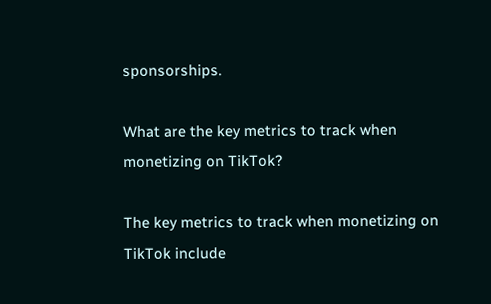sponsorships.

What are the key metrics to track when monetizing on TikTok?

The key metrics to track when monetizing on TikTok include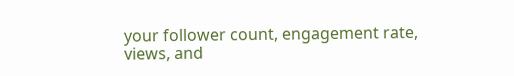your follower count, engagement rate, views, and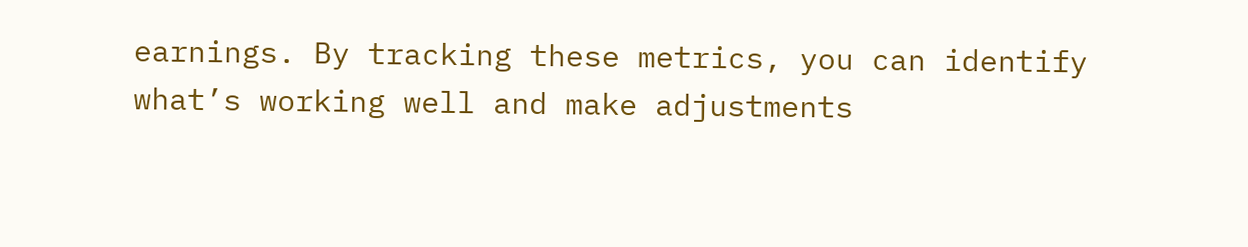earnings. By tracking these metrics, you can identify what’s working well and make adjustments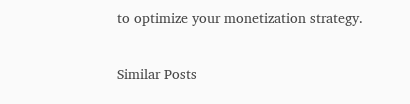to optimize your monetization strategy.

Similar Posts